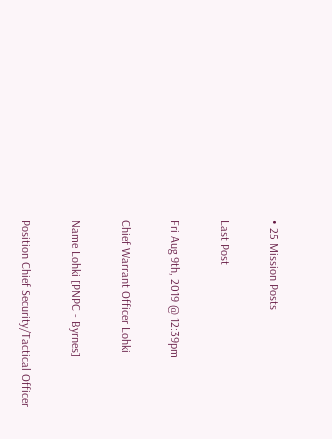• 25 Mission Posts

Last Post

Fri Aug 9th, 2019 @ 12:39pm

Chief Warrant Officer Lohki

Name Lohki [PNPC - Byrnes]

Position Chief Security/Tactical Officer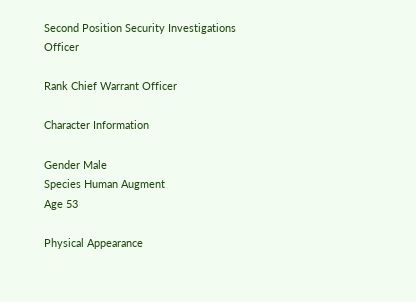Second Position Security Investigations Officer

Rank Chief Warrant Officer

Character Information

Gender Male
Species Human Augment
Age 53

Physical Appearance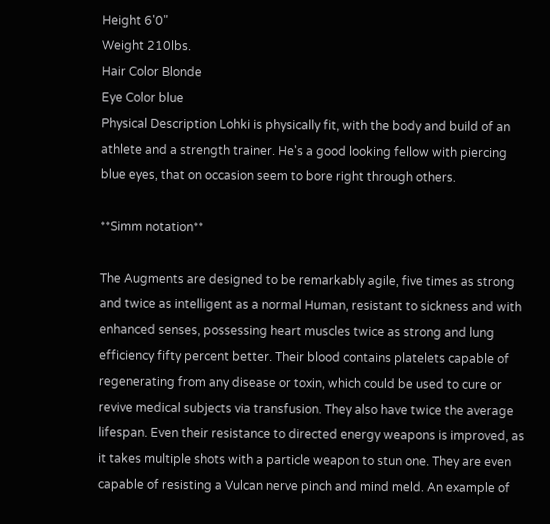Height 6'0"
Weight 210lbs.
Hair Color Blonde
Eye Color blue
Physical Description Lohki is physically fit, with the body and build of an athlete and a strength trainer. He's a good looking fellow with piercing blue eyes, that on occasion seem to bore right through others.

**Simm notation**

The Augments are designed to be remarkably agile, five times as strong and twice as intelligent as a normal Human, resistant to sickness and with enhanced senses, possessing heart muscles twice as strong and lung efficiency fifty percent better. Their blood contains platelets capable of regenerating from any disease or toxin, which could be used to cure or revive medical subjects via transfusion. They also have twice the average lifespan. Even their resistance to directed energy weapons is improved, as it takes multiple shots with a particle weapon to stun one. They are even capable of resisting a Vulcan nerve pinch and mind meld. An example of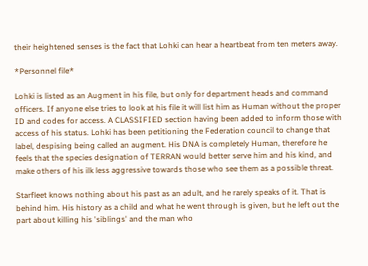their heightened senses is the fact that Lohki can hear a heartbeat from ten meters away.

*Personnel file*

Lohki is listed as an Augment in his file, but only for department heads and command officers. If anyone else tries to look at his file it will list him as Human without the proper ID and codes for access. A CLASSIFIED section having been added to inform those with access of his status. Lohki has been petitioning the Federation council to change that label, despising being called an augment. His DNA is completely Human, therefore he feels that the species designation of TERRAN would better serve him and his kind, and make others of his ilk less aggressive towards those who see them as a possible threat.

Starfleet knows nothing about his past as an adult, and he rarely speaks of it. That is behind him. His history as a child and what he went through is given, but he left out the part about killing his 'siblings' and the man who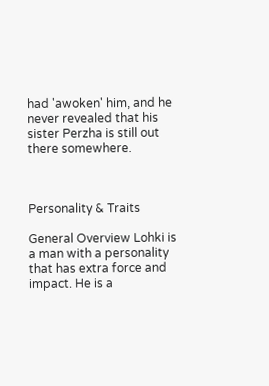had 'awoken' him, and he never revealed that his sister Perzha is still out there somewhere.



Personality & Traits

General Overview Lohki is a man with a personality that has extra force and impact. He is a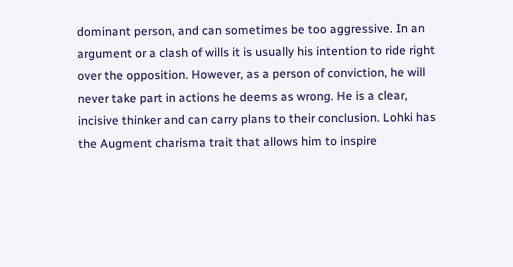dominant person, and can sometimes be too aggressive. In an argument or a clash of wills it is usually his intention to ride right over the opposition. However, as a person of conviction, he will never take part in actions he deems as wrong. He is a clear, incisive thinker and can carry plans to their conclusion. Lohki has the Augment charisma trait that allows him to inspire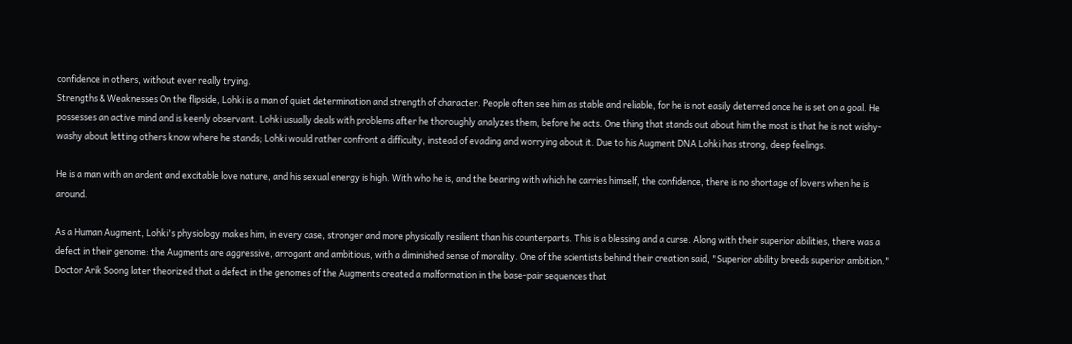confidence in others, without ever really trying.
Strengths & Weaknesses On the flipside, Lohki is a man of quiet determination and strength of character. People often see him as stable and reliable, for he is not easily deterred once he is set on a goal. He possesses an active mind and is keenly observant. Lohki usually deals with problems after he thoroughly analyzes them, before he acts. One thing that stands out about him the most is that he is not wishy-washy about letting others know where he stands; Lohki would rather confront a difficulty, instead of evading and worrying about it. Due to his Augment DNA Lohki has strong, deep feelings.

He is a man with an ardent and excitable love nature, and his sexual energy is high. With who he is, and the bearing with which he carries himself, the confidence, there is no shortage of lovers when he is around.

As a Human Augment, Lohki's physiology makes him, in every case, stronger and more physically resilient than his counterparts. This is a blessing and a curse. Along with their superior abilities, there was a defect in their genome: the Augments are aggressive, arrogant and ambitious, with a diminished sense of morality. One of the scientists behind their creation said, "Superior ability breeds superior ambition." Doctor Arik Soong later theorized that a defect in the genomes of the Augments created a malformation in the base-pair sequences that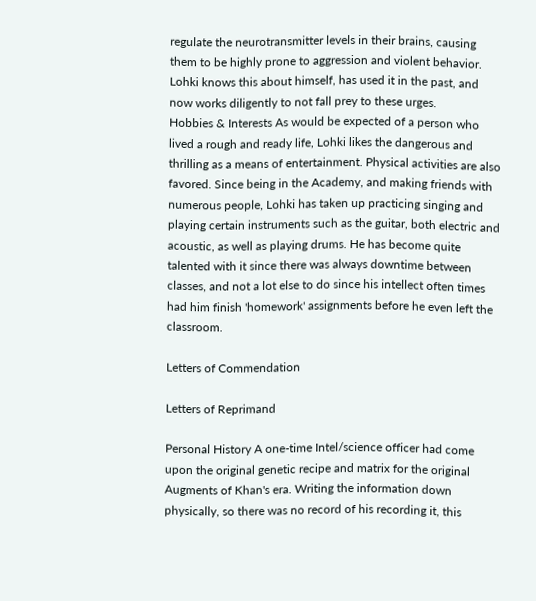regulate the neurotransmitter levels in their brains, causing them to be highly prone to aggression and violent behavior. Lohki knows this about himself, has used it in the past, and now works diligently to not fall prey to these urges.
Hobbies & Interests As would be expected of a person who lived a rough and ready life, Lohki likes the dangerous and thrilling as a means of entertainment. Physical activities are also favored. Since being in the Academy, and making friends with numerous people, Lohki has taken up practicing singing and playing certain instruments such as the guitar, both electric and acoustic, as well as playing drums. He has become quite talented with it since there was always downtime between classes, and not a lot else to do since his intellect often times had him finish 'homework' assignments before he even left the classroom.

Letters of Commendation

Letters of Reprimand

Personal History A one-time Intel/science officer had come upon the original genetic recipe and matrix for the original Augments of Khan's era. Writing the information down physically, so there was no record of his recording it, this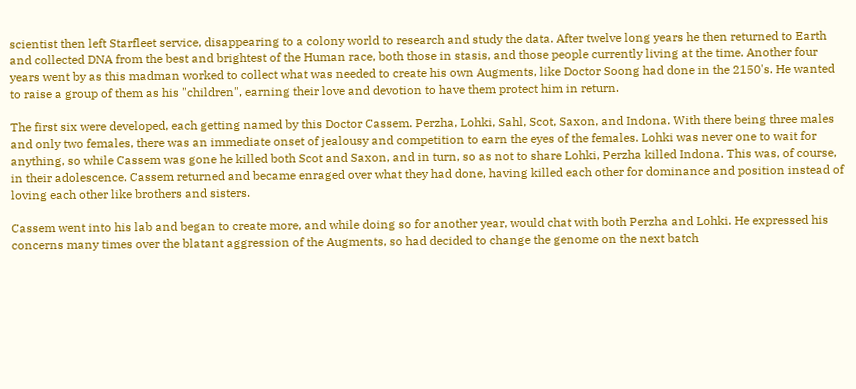scientist then left Starfleet service, disappearing to a colony world to research and study the data. After twelve long years he then returned to Earth and collected DNA from the best and brightest of the Human race, both those in stasis, and those people currently living at the time. Another four years went by as this madman worked to collect what was needed to create his own Augments, like Doctor Soong had done in the 2150's. He wanted to raise a group of them as his "children", earning their love and devotion to have them protect him in return.

The first six were developed, each getting named by this Doctor Cassem. Perzha, Lohki, Sahl, Scot, Saxon, and Indona. With there being three males and only two females, there was an immediate onset of jealousy and competition to earn the eyes of the females. Lohki was never one to wait for anything, so while Cassem was gone he killed both Scot and Saxon, and in turn, so as not to share Lohki, Perzha killed Indona. This was, of course, in their adolescence. Cassem returned and became enraged over what they had done, having killed each other for dominance and position instead of loving each other like brothers and sisters.

Cassem went into his lab and began to create more, and while doing so for another year, would chat with both Perzha and Lohki. He expressed his concerns many times over the blatant aggression of the Augments, so had decided to change the genome on the next batch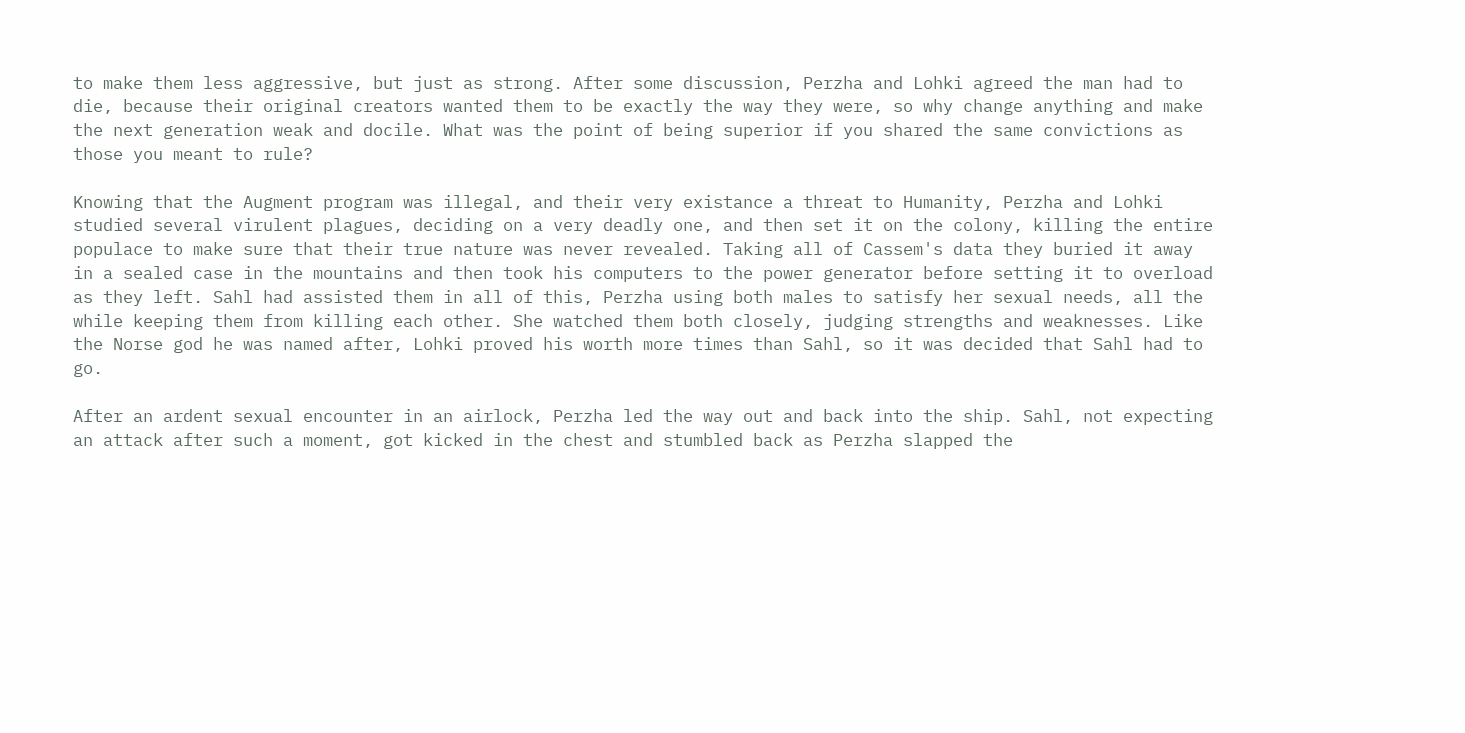to make them less aggressive, but just as strong. After some discussion, Perzha and Lohki agreed the man had to die, because their original creators wanted them to be exactly the way they were, so why change anything and make the next generation weak and docile. What was the point of being superior if you shared the same convictions as those you meant to rule?

Knowing that the Augment program was illegal, and their very existance a threat to Humanity, Perzha and Lohki studied several virulent plagues, deciding on a very deadly one, and then set it on the colony, killing the entire populace to make sure that their true nature was never revealed. Taking all of Cassem's data they buried it away in a sealed case in the mountains and then took his computers to the power generator before setting it to overload as they left. Sahl had assisted them in all of this, Perzha using both males to satisfy her sexual needs, all the while keeping them from killing each other. She watched them both closely, judging strengths and weaknesses. Like the Norse god he was named after, Lohki proved his worth more times than Sahl, so it was decided that Sahl had to go.

After an ardent sexual encounter in an airlock, Perzha led the way out and back into the ship. Sahl, not expecting an attack after such a moment, got kicked in the chest and stumbled back as Perzha slapped the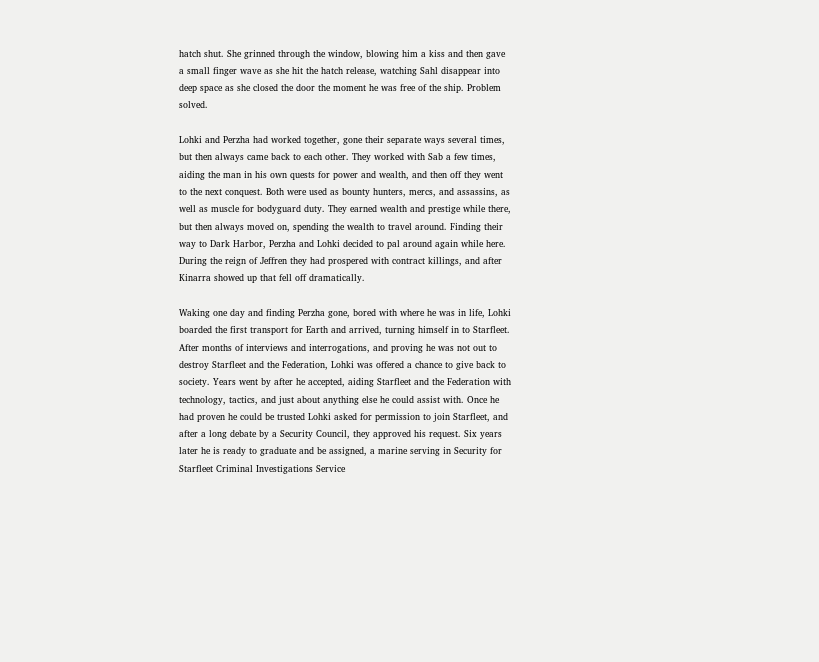hatch shut. She grinned through the window, blowing him a kiss and then gave a small finger wave as she hit the hatch release, watching Sahl disappear into deep space as she closed the door the moment he was free of the ship. Problem solved.

Lohki and Perzha had worked together, gone their separate ways several times, but then always came back to each other. They worked with Sab a few times, aiding the man in his own quests for power and wealth, and then off they went to the next conquest. Both were used as bounty hunters, mercs, and assassins, as well as muscle for bodyguard duty. They earned wealth and prestige while there, but then always moved on, spending the wealth to travel around. Finding their way to Dark Harbor, Perzha and Lohki decided to pal around again while here. During the reign of Jeffren they had prospered with contract killings, and after Kinarra showed up that fell off dramatically.

Waking one day and finding Perzha gone, bored with where he was in life, Lohki boarded the first transport for Earth and arrived, turning himself in to Starfleet. After months of interviews and interrogations, and proving he was not out to destroy Starfleet and the Federation, Lohki was offered a chance to give back to society. Years went by after he accepted, aiding Starfleet and the Federation with technology, tactics, and just about anything else he could assist with. Once he had proven he could be trusted Lohki asked for permission to join Starfleet, and after a long debate by a Security Council, they approved his request. Six years later he is ready to graduate and be assigned, a marine serving in Security for Starfleet Criminal Investigations Service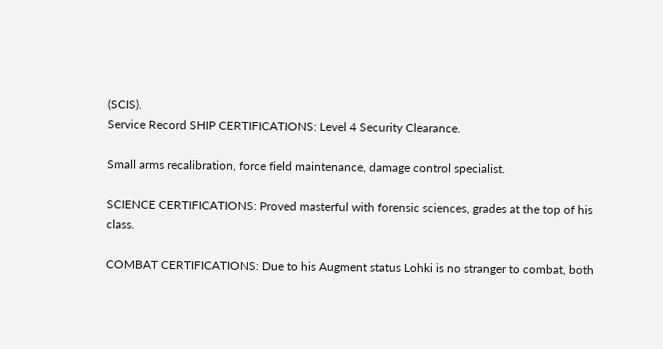(SCIS).
Service Record SHIP CERTIFICATIONS: Level 4 Security Clearance.

Small arms recalibration, force field maintenance, damage control specialist.

SCIENCE CERTIFICATIONS: Proved masterful with forensic sciences, grades at the top of his class.

COMBAT CERTIFICATIONS: Due to his Augment status Lohki is no stranger to combat, both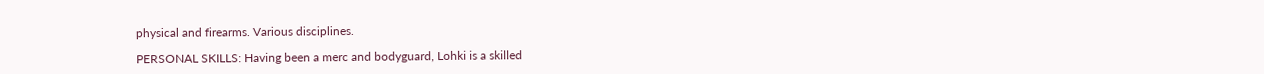physical and firearms. Various disciplines.

PERSONAL SKILLS: Having been a merc and bodyguard, Lohki is a skilled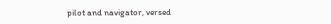pilot and navigator, versed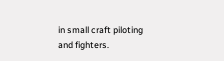in small craft piloting and fighters.